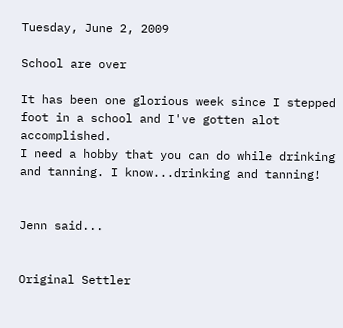Tuesday, June 2, 2009

School are over

It has been one glorious week since I stepped foot in a school and I've gotten alot accomplished.
I need a hobby that you can do while drinking and tanning. I know...drinking and tanning!


Jenn said...


Original Settler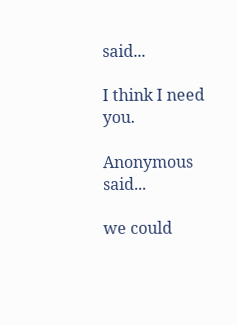said...

I think I need you.

Anonymous said...

we could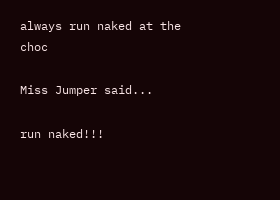always run naked at the choc

Miss Jumper said...

run naked!!!